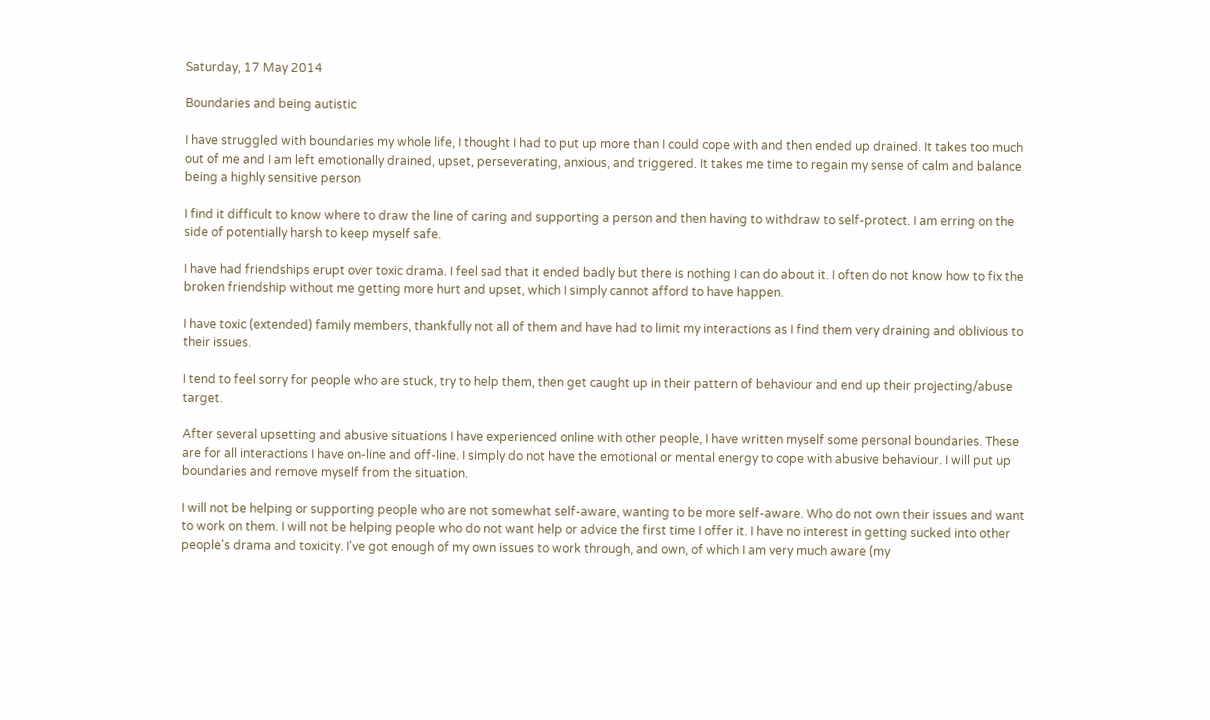Saturday, 17 May 2014

Boundaries and being autistic

I have struggled with boundaries my whole life, I thought I had to put up more than I could cope with and then ended up drained. It takes too much out of me and I am left emotionally drained, upset, perseverating, anxious, and triggered. It takes me time to regain my sense of calm and balance being a highly sensitive person

I find it difficult to know where to draw the line of caring and supporting a person and then having to withdraw to self-protect. I am erring on the side of potentially harsh to keep myself safe.

I have had friendships erupt over toxic drama. I feel sad that it ended badly but there is nothing I can do about it. I often do not know how to fix the broken friendship without me getting more hurt and upset, which I simply cannot afford to have happen.

I have toxic (extended) family members, thankfully not all of them and have had to limit my interactions as I find them very draining and oblivious to their issues.

I tend to feel sorry for people who are stuck, try to help them, then get caught up in their pattern of behaviour and end up their projecting/abuse target.

After several upsetting and abusive situations I have experienced online with other people, I have written myself some personal boundaries. These are for all interactions I have on-line and off-line. I simply do not have the emotional or mental energy to cope with abusive behaviour. I will put up boundaries and remove myself from the situation.

I will not be helping or supporting people who are not somewhat self-aware, wanting to be more self-aware. Who do not own their issues and want to work on them. I will not be helping people who do not want help or advice the first time I offer it. I have no interest in getting sucked into other people's drama and toxicity. I've got enough of my own issues to work through, and own, of which I am very much aware (my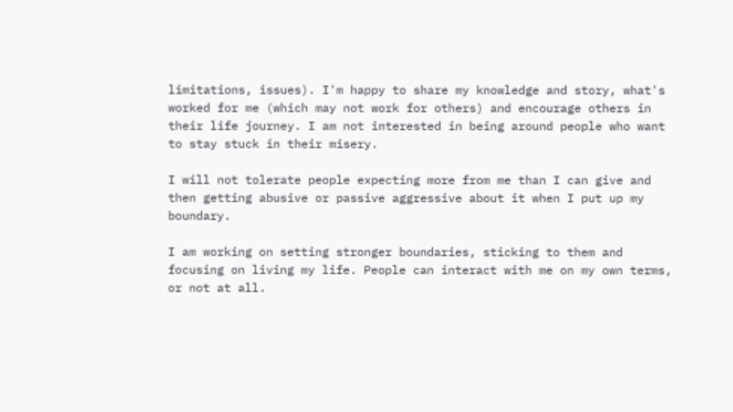limitations, issues). I'm happy to share my knowledge and story, what's worked for me (which may not work for others) and encourage others in their life journey. I am not interested in being around people who want to stay stuck in their misery.

I will not tolerate people expecting more from me than I can give and then getting abusive or passive aggressive about it when I put up my boundary.

I am working on setting stronger boundaries, sticking to them and focusing on living my life. People can interact with me on my own terms, or not at all.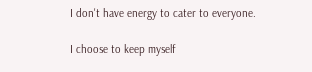I don't have energy to cater to everyone.

I choose to keep myself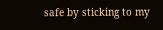safe by sticking to my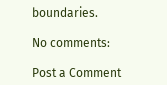boundaries.

No comments:

Post a Comment